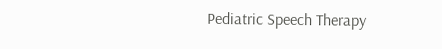Pediatric Speech Therapy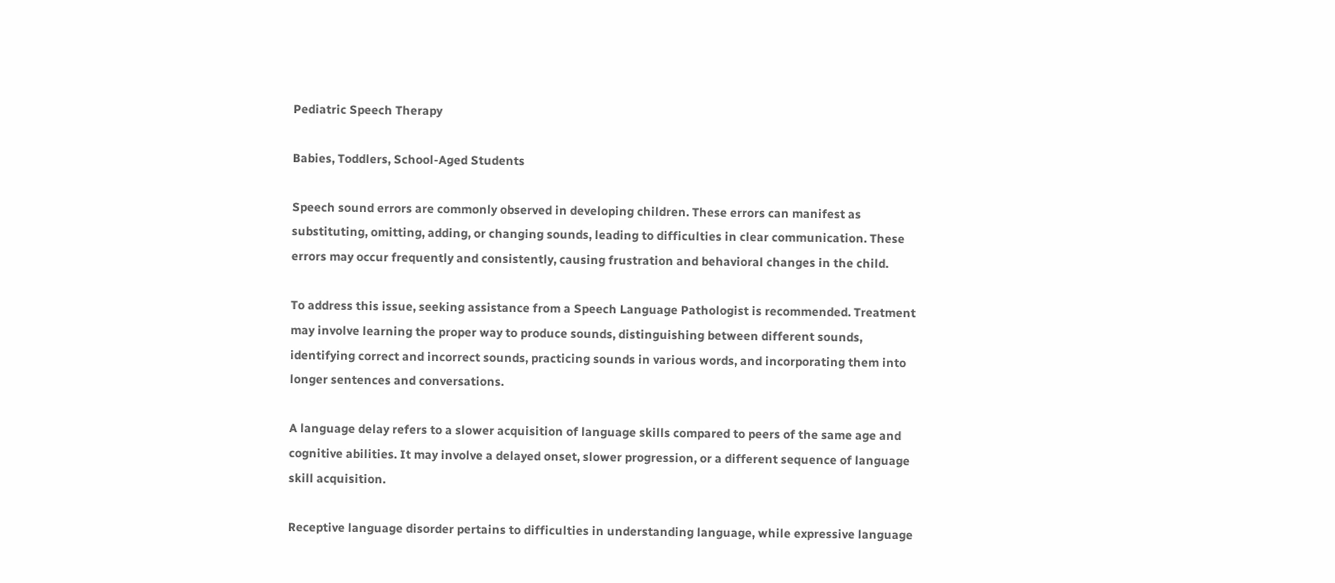Pediatric Speech Therapy

Babies, Toddlers, School-Aged Students

Speech sound errors are commonly observed in developing children. These errors can manifest as substituting, omitting, adding, or changing sounds, leading to difficulties in clear communication. These errors may occur frequently and consistently, causing frustration and behavioral changes in the child.

To address this issue, seeking assistance from a Speech Language Pathologist is recommended. Treatment may involve learning the proper way to produce sounds, distinguishing between different sounds, identifying correct and incorrect sounds, practicing sounds in various words, and incorporating them into longer sentences and conversations.

A language delay refers to a slower acquisition of language skills compared to peers of the same age and cognitive abilities. It may involve a delayed onset, slower progression, or a different sequence of language skill acquisition.

Receptive language disorder pertains to difficulties in understanding language, while expressive language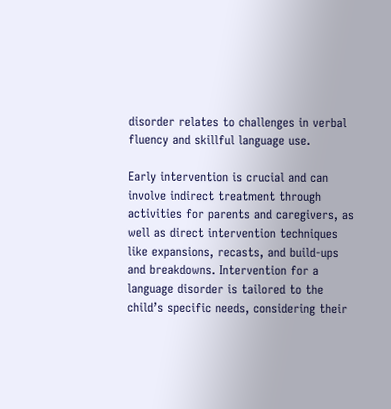disorder relates to challenges in verbal fluency and skillful language use.

Early intervention is crucial and can involve indirect treatment through activities for parents and caregivers, as well as direct intervention techniques like expansions, recasts, and build-ups and breakdowns. Intervention for a language disorder is tailored to the child’s specific needs, considering their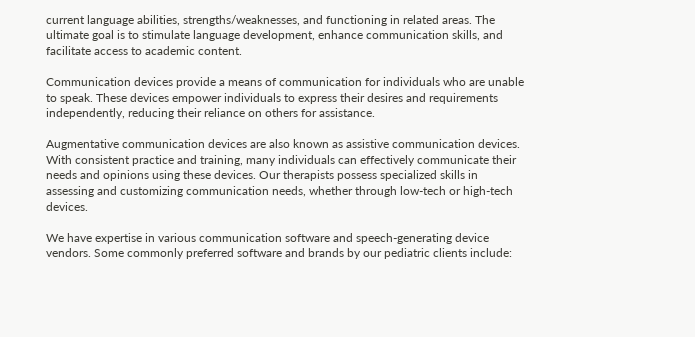current language abilities, strengths/weaknesses, and functioning in related areas. The ultimate goal is to stimulate language development, enhance communication skills, and facilitate access to academic content.

Communication devices provide a means of communication for individuals who are unable to speak. These devices empower individuals to express their desires and requirements independently, reducing their reliance on others for assistance.

Augmentative communication devices are also known as assistive communication devices. With consistent practice and training, many individuals can effectively communicate their needs and opinions using these devices. Our therapists possess specialized skills in assessing and customizing communication needs, whether through low-tech or high-tech devices.

We have expertise in various communication software and speech-generating device vendors. Some commonly preferred software and brands by our pediatric clients include: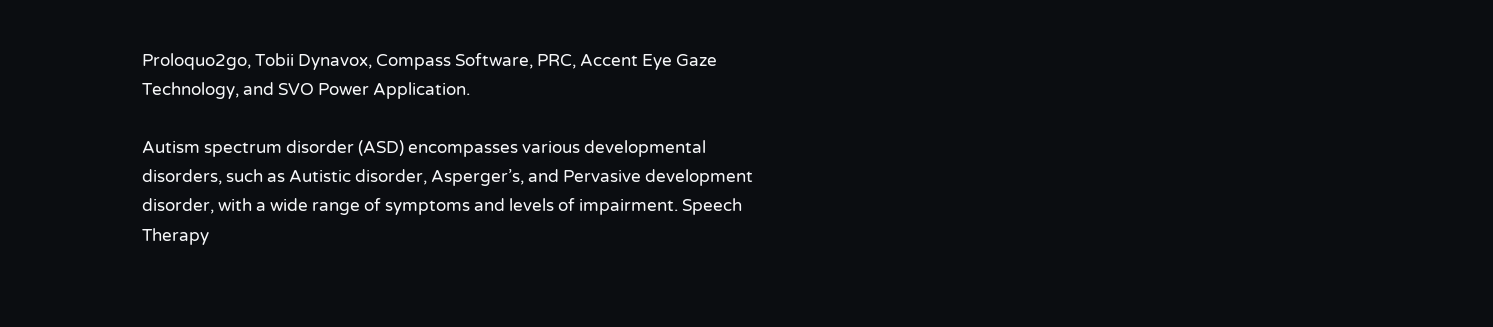Proloquo2go, Tobii Dynavox, Compass Software, PRC, Accent Eye Gaze Technology, and SVO Power Application.

Autism spectrum disorder (ASD) encompasses various developmental disorders, such as Autistic disorder, Asperger’s, and Pervasive development disorder, with a wide range of symptoms and levels of impairment. Speech Therapy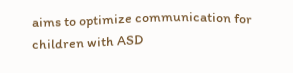aims to optimize communication for children with ASD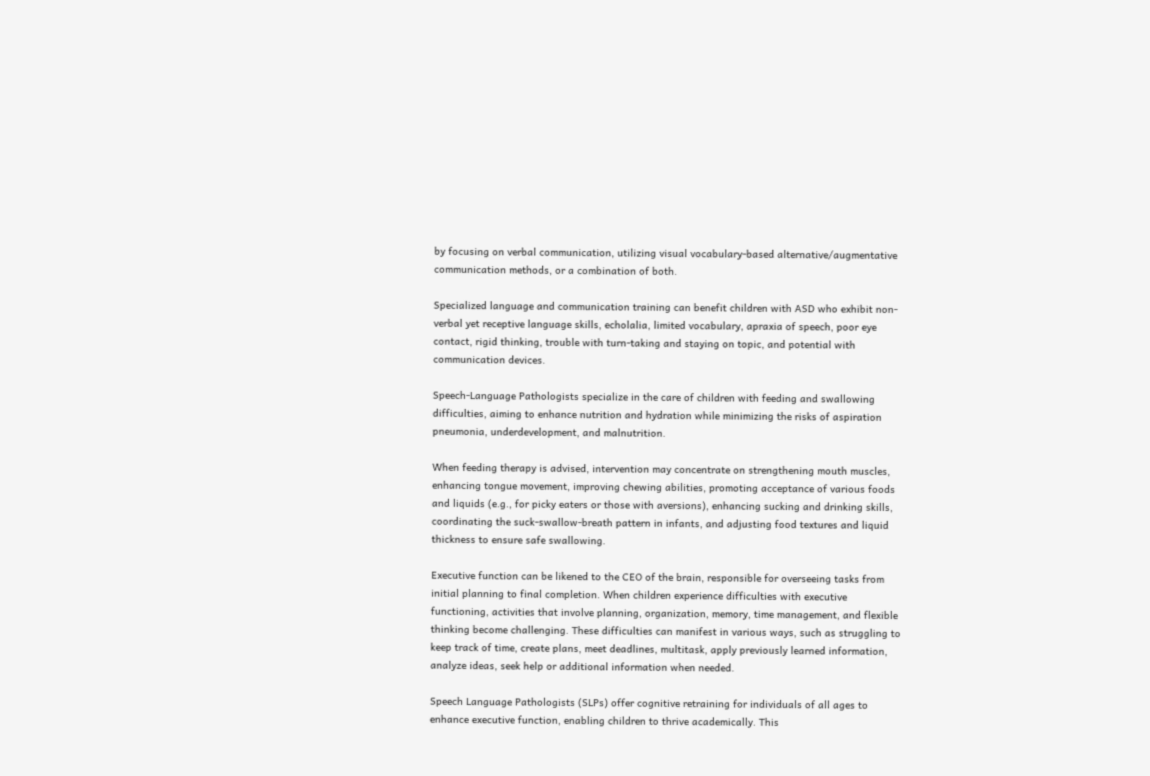by focusing on verbal communication, utilizing visual vocabulary-based alternative/augmentative communication methods, or a combination of both.

Specialized language and communication training can benefit children with ASD who exhibit non-verbal yet receptive language skills, echolalia, limited vocabulary, apraxia of speech, poor eye contact, rigid thinking, trouble with turn-taking and staying on topic, and potential with communication devices.

Speech-Language Pathologists specialize in the care of children with feeding and swallowing difficulties, aiming to enhance nutrition and hydration while minimizing the risks of aspiration pneumonia, underdevelopment, and malnutrition.

When feeding therapy is advised, intervention may concentrate on strengthening mouth muscles, enhancing tongue movement, improving chewing abilities, promoting acceptance of various foods and liquids (e.g., for picky eaters or those with aversions), enhancing sucking and drinking skills, coordinating the suck-swallow-breath pattern in infants, and adjusting food textures and liquid thickness to ensure safe swallowing.

Executive function can be likened to the CEO of the brain, responsible for overseeing tasks from initial planning to final completion. When children experience difficulties with executive functioning, activities that involve planning, organization, memory, time management, and flexible thinking become challenging. These difficulties can manifest in various ways, such as struggling to keep track of time, create plans, meet deadlines, multitask, apply previously learned information, analyze ideas, seek help or additional information when needed.

Speech Language Pathologists (SLPs) offer cognitive retraining for individuals of all ages to enhance executive function, enabling children to thrive academically. This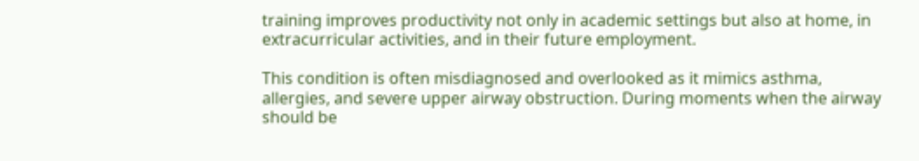training improves productivity not only in academic settings but also at home, in extracurricular activities, and in their future employment.

This condition is often misdiagnosed and overlooked as it mimics asthma, allergies, and severe upper airway obstruction. During moments when the airway should be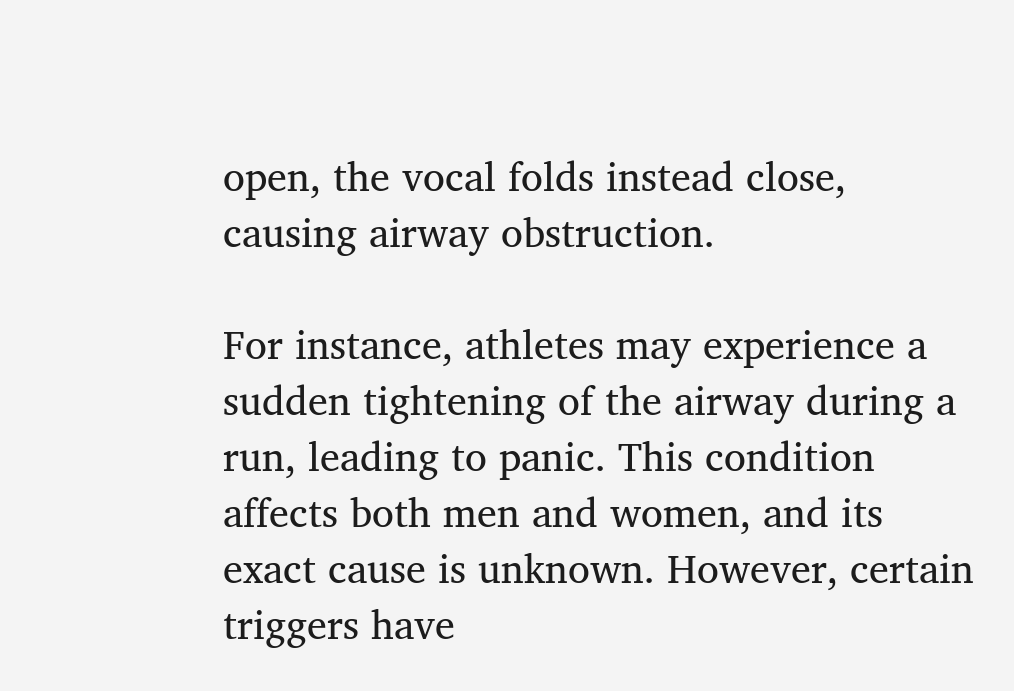open, the vocal folds instead close, causing airway obstruction.

For instance, athletes may experience a sudden tightening of the airway during a run, leading to panic. This condition affects both men and women, and its exact cause is unknown. However, certain triggers have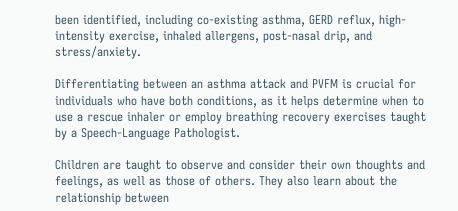been identified, including co-existing asthma, GERD reflux, high-intensity exercise, inhaled allergens, post-nasal drip, and stress/anxiety.

Differentiating between an asthma attack and PVFM is crucial for individuals who have both conditions, as it helps determine when to use a rescue inhaler or employ breathing recovery exercises taught by a Speech-Language Pathologist.

Children are taught to observe and consider their own thoughts and feelings, as well as those of others. They also learn about the relationship between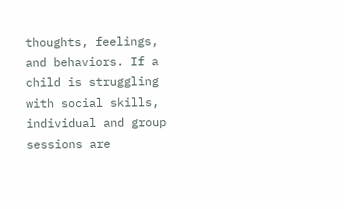thoughts, feelings, and behaviors. If a child is struggling with social skills, individual and group sessions are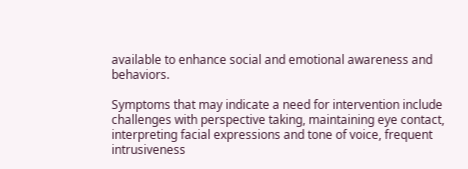available to enhance social and emotional awareness and behaviors.

Symptoms that may indicate a need for intervention include challenges with perspective taking, maintaining eye contact, interpreting facial expressions and tone of voice, frequent intrusiveness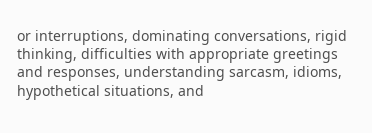or interruptions, dominating conversations, rigid thinking, difficulties with appropriate greetings and responses, understanding sarcasm, idioms, hypothetical situations, and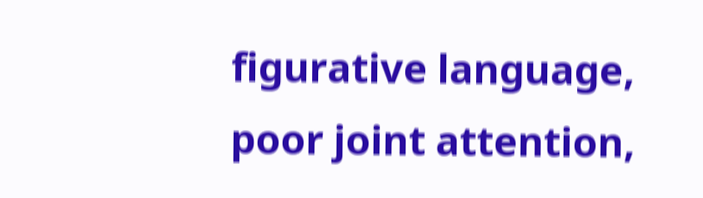figurative language, poor joint attention,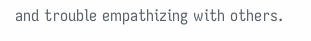and trouble empathizing with others.